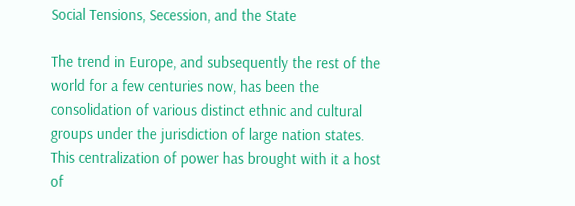Social Tensions, Secession, and the State

The trend in Europe, and subsequently the rest of the world for a few centuries now, has been the consolidation of various distinct ethnic and cultural groups under the jurisdiction of large nation states. This centralization of power has brought with it a host of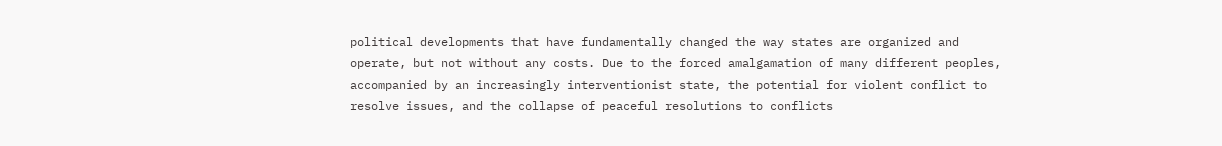political developments that have fundamentally changed the way states are organized and operate, but not without any costs. Due to the forced amalgamation of many different peoples, accompanied by an increasingly interventionist state, the potential for violent conflict to resolve issues, and the collapse of peaceful resolutions to conflicts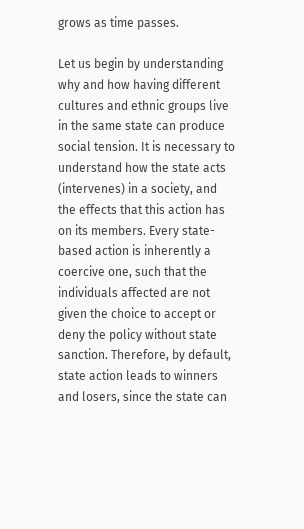grows as time passes.

Let us begin by understanding why and how having different cultures and ethnic groups live in the same state can produce social tension. It is necessary to understand how the state acts (intervenes) in a society, and the effects that this action has on its members. Every state-based action is inherently a coercive one, such that the individuals affected are not given the choice to accept or deny the policy without state sanction. Therefore, by default, state action leads to winners and losers, since the state can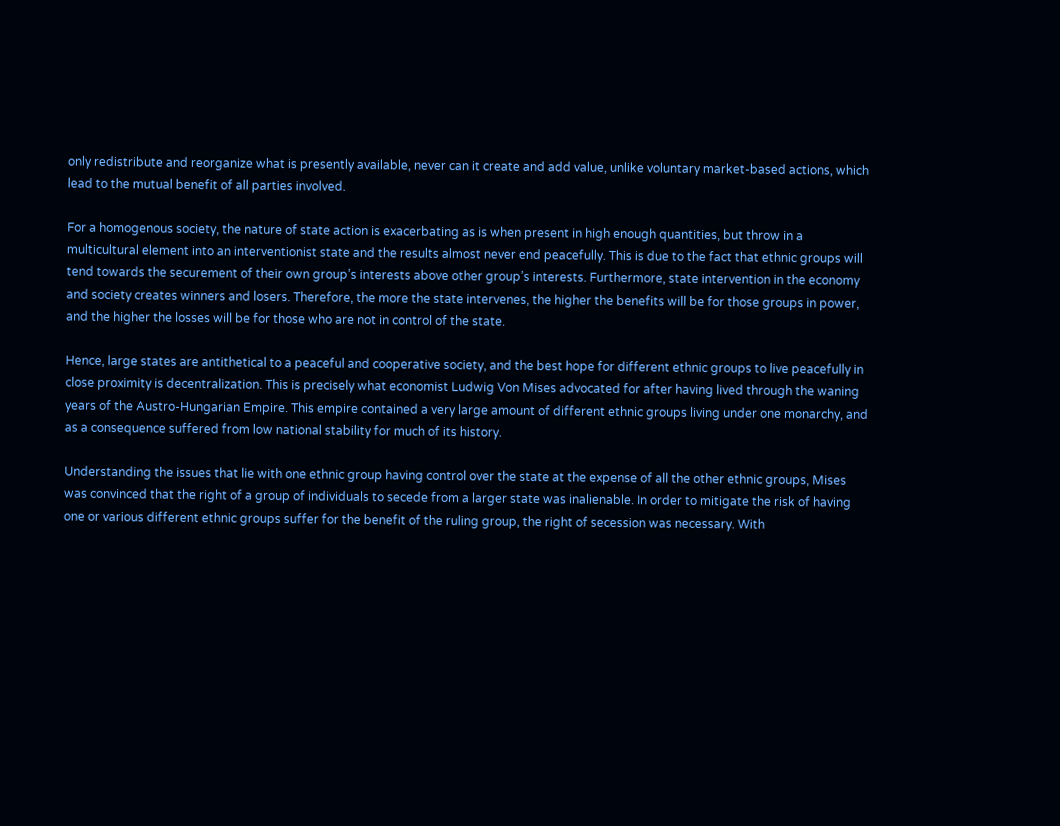only redistribute and reorganize what is presently available, never can it create and add value, unlike voluntary market-based actions, which lead to the mutual benefit of all parties involved.

For a homogenous society, the nature of state action is exacerbating as is when present in high enough quantities, but throw in a multicultural element into an interventionist state and the results almost never end peacefully. This is due to the fact that ethnic groups will tend towards the securement of their own group’s interests above other group’s interests. Furthermore, state intervention in the economy and society creates winners and losers. Therefore, the more the state intervenes, the higher the benefits will be for those groups in power, and the higher the losses will be for those who are not in control of the state.

Hence, large states are antithetical to a peaceful and cooperative society, and the best hope for different ethnic groups to live peacefully in close proximity is decentralization. This is precisely what economist Ludwig Von Mises advocated for after having lived through the waning years of the Austro-Hungarian Empire. This empire contained a very large amount of different ethnic groups living under one monarchy, and as a consequence suffered from low national stability for much of its history.

Understanding the issues that lie with one ethnic group having control over the state at the expense of all the other ethnic groups, Mises was convinced that the right of a group of individuals to secede from a larger state was inalienable. In order to mitigate the risk of having one or various different ethnic groups suffer for the benefit of the ruling group, the right of secession was necessary. With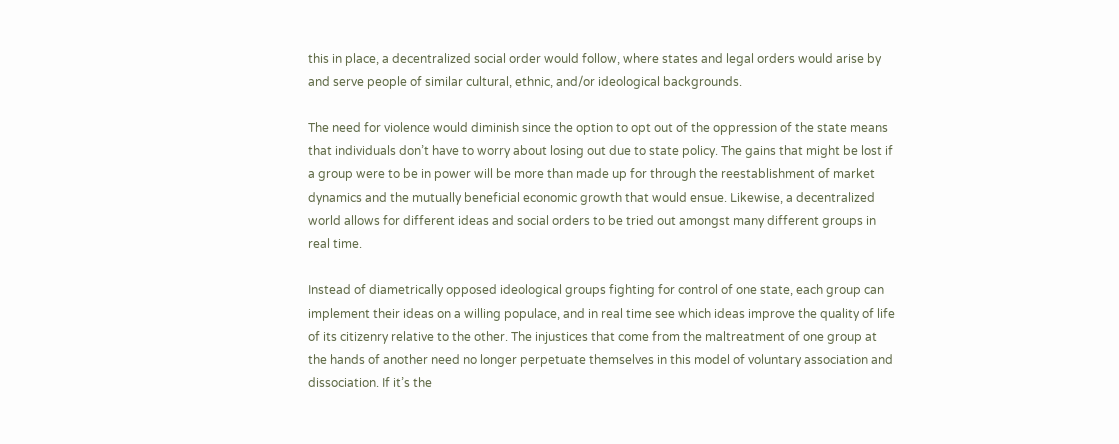this in place, a decentralized social order would follow, where states and legal orders would arise by and serve people of similar cultural, ethnic, and/or ideological backgrounds.

The need for violence would diminish since the option to opt out of the oppression of the state means that individuals don’t have to worry about losing out due to state policy. The gains that might be lost if a group were to be in power will be more than made up for through the reestablishment of market dynamics and the mutually beneficial economic growth that would ensue. Likewise, a decentralized world allows for different ideas and social orders to be tried out amongst many different groups in real time.

Instead of diametrically opposed ideological groups fighting for control of one state, each group can implement their ideas on a willing populace, and in real time see which ideas improve the quality of life of its citizenry relative to the other. The injustices that come from the maltreatment of one group at the hands of another need no longer perpetuate themselves in this model of voluntary association and dissociation. If it’s the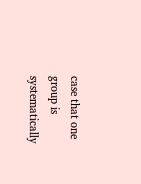case that one group is systematically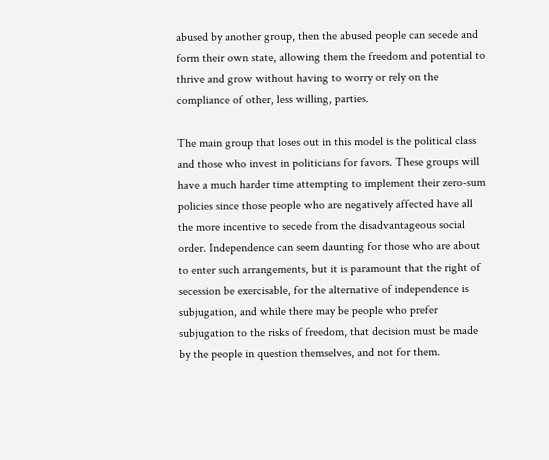abused by another group, then the abused people can secede and form their own state, allowing them the freedom and potential to thrive and grow without having to worry or rely on the compliance of other, less willing, parties.

The main group that loses out in this model is the political class and those who invest in politicians for favors. These groups will have a much harder time attempting to implement their zero-sum policies since those people who are negatively affected have all the more incentive to secede from the disadvantageous social order. Independence can seem daunting for those who are about to enter such arrangements, but it is paramount that the right of secession be exercisable, for the alternative of independence is subjugation, and while there may be people who prefer subjugation to the risks of freedom, that decision must be made by the people in question themselves, and not for them.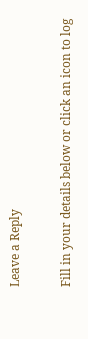Leave a Reply

Fill in your details below or click an icon to log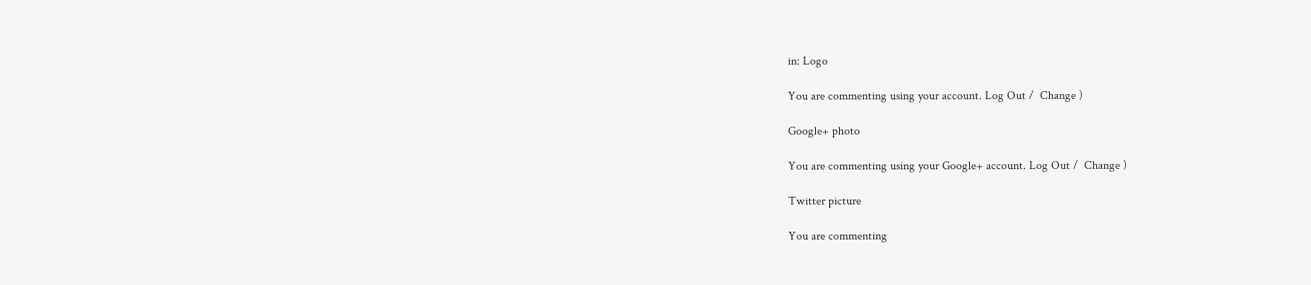in: Logo

You are commenting using your account. Log Out /  Change )

Google+ photo

You are commenting using your Google+ account. Log Out /  Change )

Twitter picture

You are commenting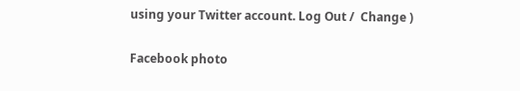using your Twitter account. Log Out /  Change )

Facebook photo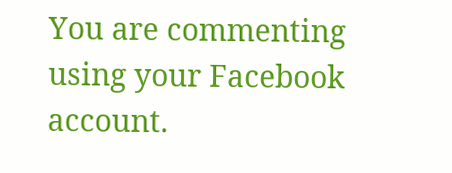You are commenting using your Facebook account.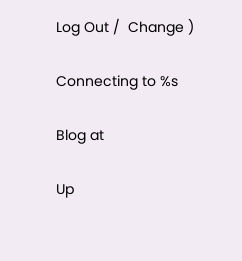Log Out /  Change )

Connecting to %s

Blog at

Up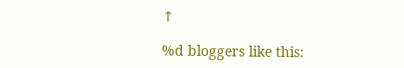↑

%d bloggers like this: